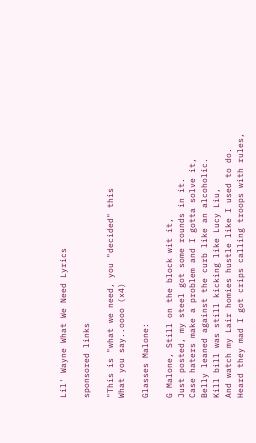Lil' Wayne What We Need Lyrics

sponsored links

"This is "what we need, you "decided" this
What you say..oooo (x4)

Glasses Malone:

G Malone, Still on the block wit it,
Just posted, my steel got some rounds in it.
Case haters make a problem and I gotta solve it,
Belly leaned against the curb like an alcoholic.
Kill bill was still kicking like Lucy Liu,
And watch my Lair homies hustle like I used to do.
Heard they mad I got crips calling troops with rules,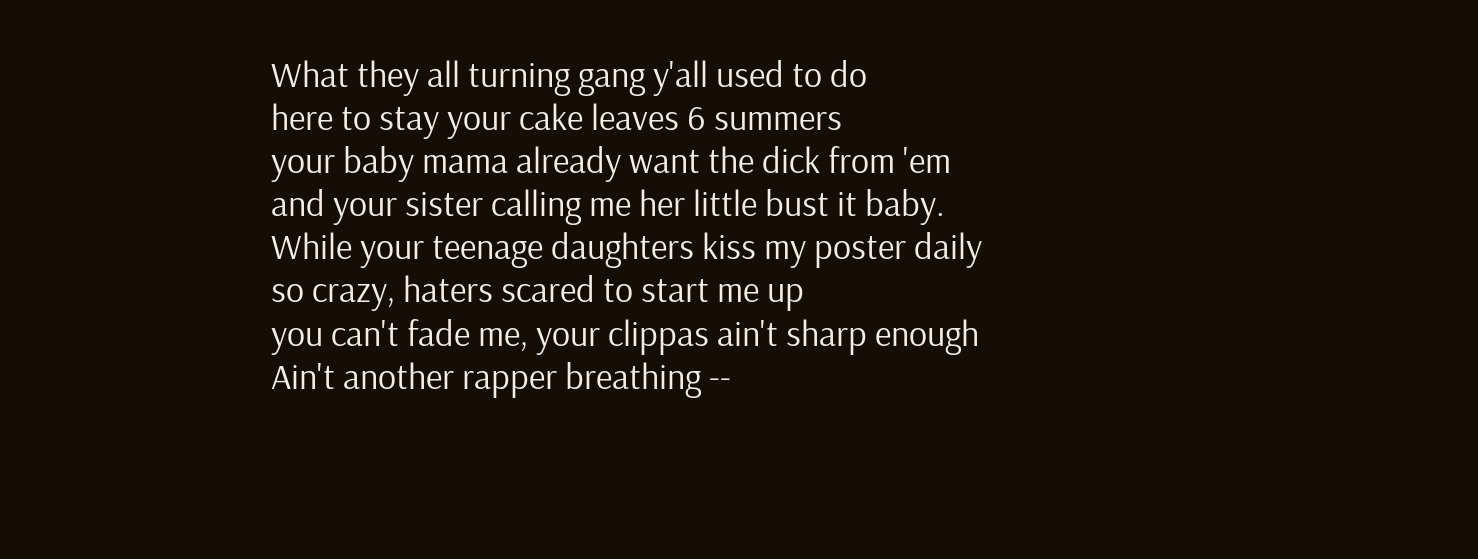What they all turning gang y'all used to do
here to stay your cake leaves 6 summers
your baby mama already want the dick from 'em
and your sister calling me her little bust it baby.
While your teenage daughters kiss my poster daily
so crazy, haters scared to start me up
you can't fade me, your clippas ain't sharp enough
Ain't another rapper breathing --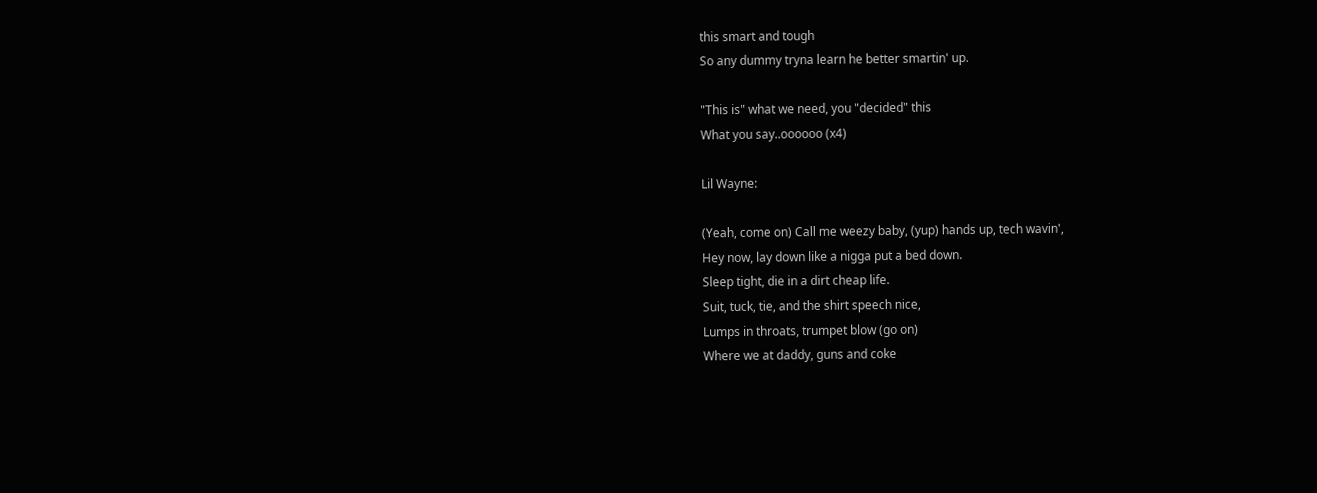this smart and tough
So any dummy tryna learn he better smartin' up.

"This is" what we need, you "decided" this
What you say..oooooo (x4)

Lil Wayne:

(Yeah, come on) Call me weezy baby, (yup) hands up, tech wavin',
Hey now, lay down like a nigga put a bed down.
Sleep tight, die in a dirt cheap life.
Suit, tuck, tie, and the shirt speech nice,
Lumps in throats, trumpet blow (go on)
Where we at daddy, guns and coke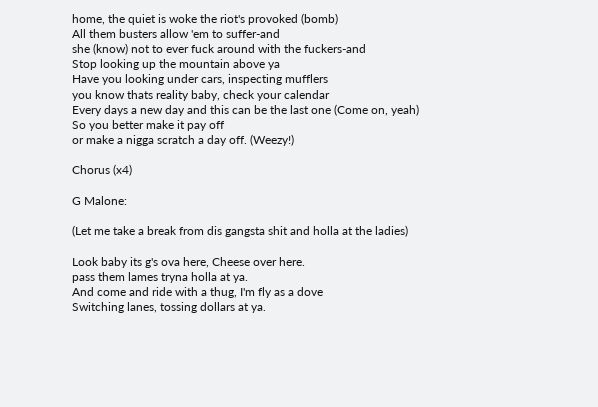home, the quiet is woke the riot's provoked (bomb)
All them busters allow 'em to suffer-and
she (know) not to ever fuck around with the fuckers-and
Stop looking up the mountain above ya
Have you looking under cars, inspecting mufflers
you know thats reality baby, check your calendar
Every days a new day and this can be the last one (Come on, yeah)
So you better make it pay off
or make a nigga scratch a day off. (Weezy!)

Chorus (x4)

G Malone:

(Let me take a break from dis gangsta shit and holla at the ladies)

Look baby its g's ova here, Cheese over here.
pass them lames tryna holla at ya.
And come and ride with a thug, I'm fly as a dove
Switching lanes, tossing dollars at ya.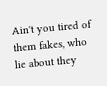Ain't you tired of them fakes, who lie about they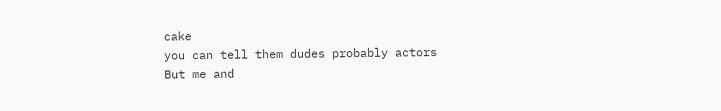cake
you can tell them dudes probably actors
But me and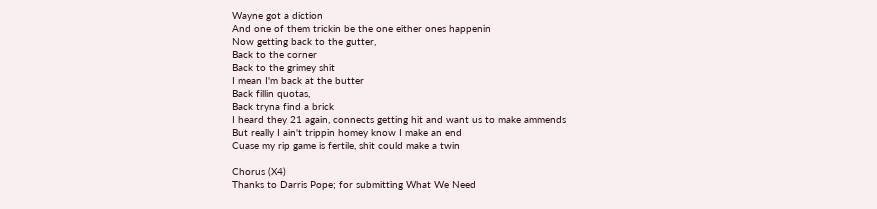Wayne got a diction
And one of them trickin be the one either ones happenin
Now getting back to the gutter,
Back to the corner
Back to the grimey shit
I mean I'm back at the butter
Back fillin quotas,
Back tryna find a brick
I heard they 21 again, connects getting hit and want us to make ammends
But really I ain't trippin homey know I make an end
Cuase my rip game is fertile, shit could make a twin

Chorus (X4)
Thanks to Darris Pope; for submitting What We Need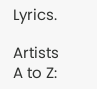Lyrics.

Artists A to Z: